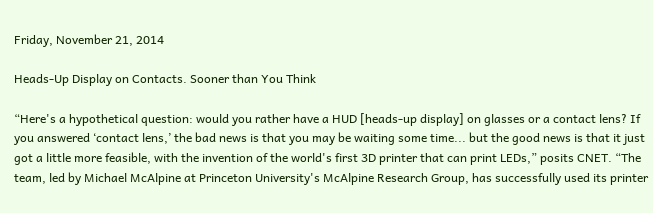Friday, November 21, 2014

Heads-Up Display on Contacts. Sooner than You Think

“Here's a hypothetical question: would you rather have a HUD [heads-up display] on glasses or a contact lens? If you answered ‘contact lens,’ the bad news is that you may be waiting some time... but the good news is that it just got a little more feasible, with the invention of the world's first 3D printer that can print LEDs,” posits CNET. “The team, led by Michael McAlpine at Princeton University's McAlpine Research Group, has successfully used its printer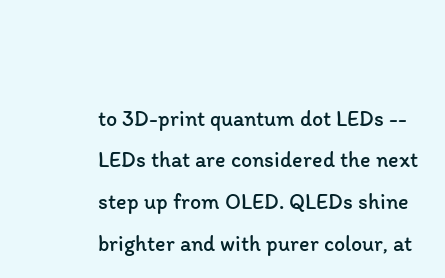to 3D-print quantum dot LEDs -- LEDs that are considered the next step up from OLED. QLEDs shine brighter and with purer colour, at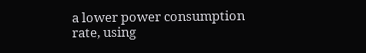a lower power consumption rate, using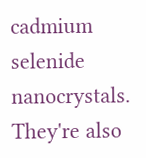cadmium selenide nanocrystals. They're also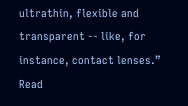ultrathin, flexible and transparent -- like, for instance, contact lenses.” Read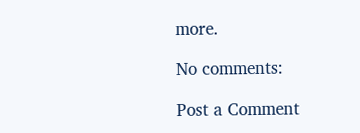more.

No comments:

Post a Comment